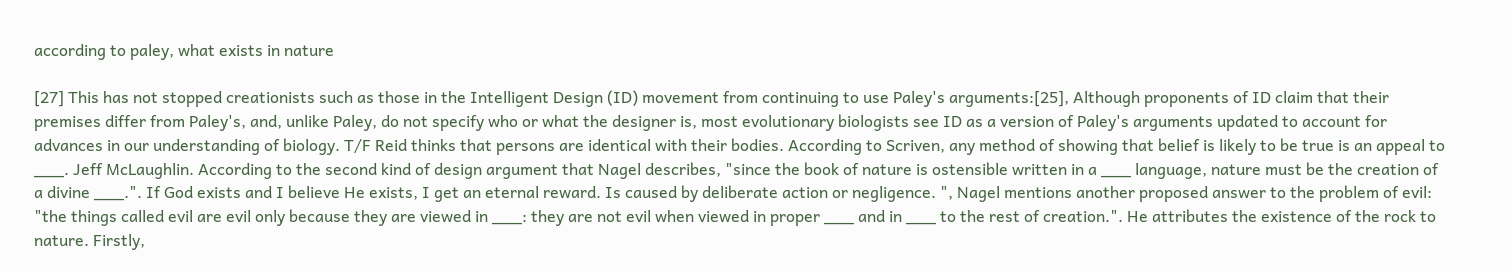according to paley, what exists in nature

[27] This has not stopped creationists such as those in the Intelligent Design (ID) movement from continuing to use Paley's arguments:[25], Although proponents of ID claim that their premises differ from Paley's, and, unlike Paley, do not specify who or what the designer is, most evolutionary biologists see ID as a version of Paley's arguments updated to account for advances in our understanding of biology. T/F Reid thinks that persons are identical with their bodies. According to Scriven, any method of showing that belief is likely to be true is an appeal to ___. Jeff McLaughlin. According to the second kind of design argument that Nagel describes, "since the book of nature is ostensible written in a ___ language, nature must be the creation of a divine ___.". If God exists and I believe He exists, I get an eternal reward. Is caused by deliberate action or negligence. ", Nagel mentions another proposed answer to the problem of evil: "the things called evil are evil only because they are viewed in ___: they are not evil when viewed in proper ___ and in ___ to the rest of creation.". He attributes the existence of the rock to nature. Firstly,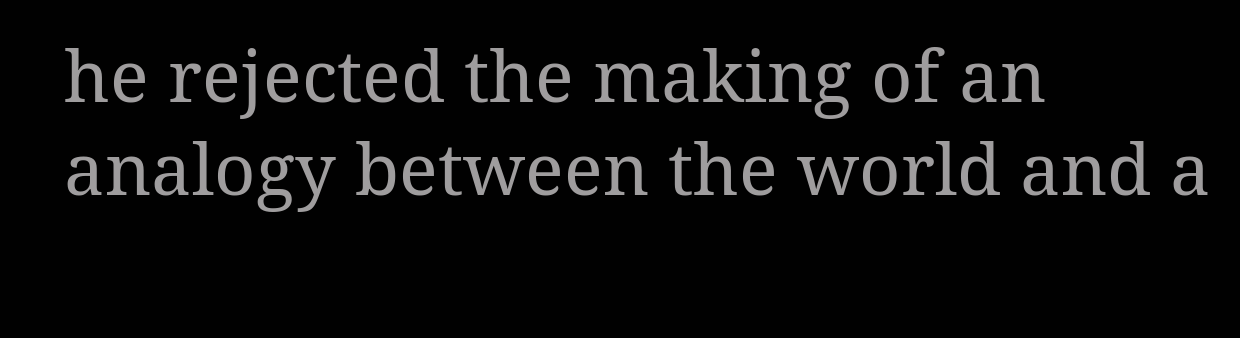he rejected the making of an analogy between the world and a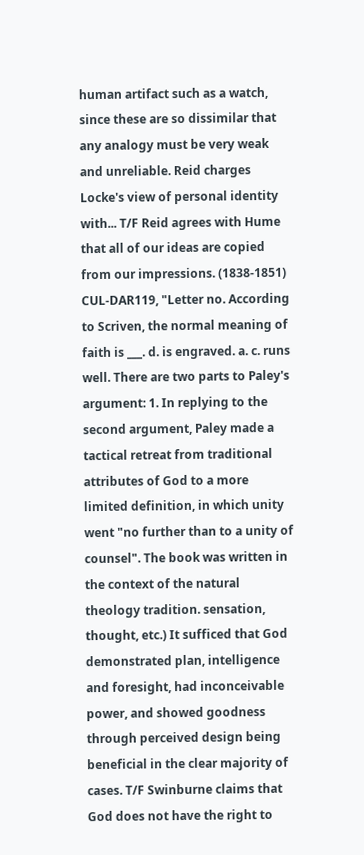human artifact such as a watch, since these are so dissimilar that any analogy must be very weak and unreliable. Reid charges Locke's view of personal identity with... T/F Reid agrees with Hume that all of our ideas are copied from our impressions. (1838-1851) CUL-DAR119, "Letter no. According to Scriven, the normal meaning of faith is ___. d. is engraved. a. c. runs well. There are two parts to Paley's argument: 1. In replying to the second argument, Paley made a tactical retreat from traditional attributes of God to a more limited definition, in which unity went "no further than to a unity of counsel". The book was written in the context of the natural theology tradition. sensation, thought, etc.) It sufficed that God demonstrated plan, intelligence and foresight, had inconceivable power, and showed goodness through perceived design being beneficial in the clear majority of cases. T/F Swinburne claims that God does not have the right to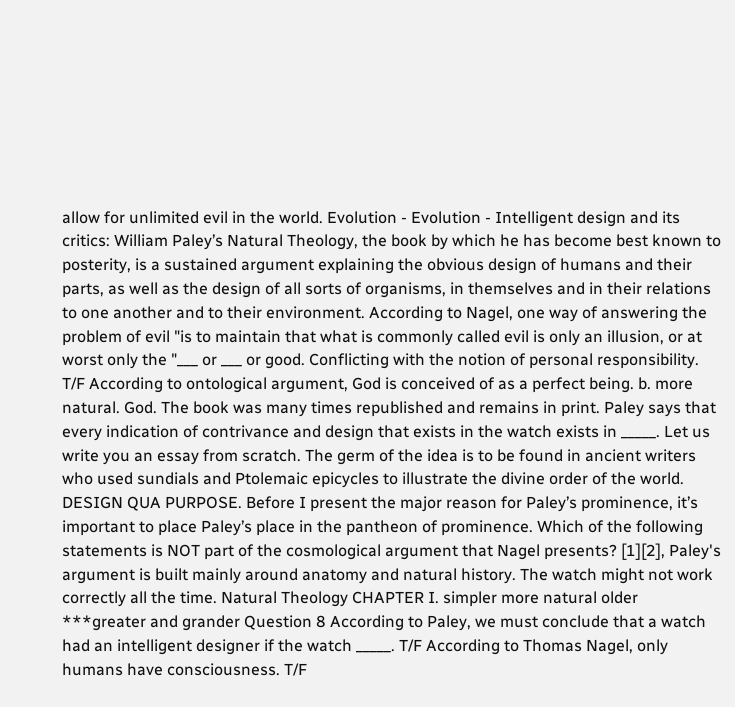allow for unlimited evil in the world. Evolution - Evolution - Intelligent design and its critics: William Paley’s Natural Theology, the book by which he has become best known to posterity, is a sustained argument explaining the obvious design of humans and their parts, as well as the design of all sorts of organisms, in themselves and in their relations to one another and to their environment. According to Nagel, one way of answering the problem of evil "is to maintain that what is commonly called evil is only an illusion, or at worst only the "___ or ___ or good. Conflicting with the notion of personal responsibility. T/F According to ontological argument, God is conceived of as a perfect being. b. more natural. God. The book was many times republished and remains in print. Paley says that every indication of contrivance and design that exists in the watch exists in _____. Let us write you an essay from scratch. The germ of the idea is to be found in ancient writers who used sundials and Ptolemaic epicycles to illustrate the divine order of the world. DESIGN QUA PURPOSE. Before I present the major reason for Paley’s prominence, it’s important to place Paley’s place in the pantheon of prominence. Which of the following statements is NOT part of the cosmological argument that Nagel presents? [1][2], Paley's argument is built mainly around anatomy and natural history. The watch might not work correctly all the time. Natural Theology CHAPTER I. simpler more natural older ***greater and grander Question 8 According to Paley, we must conclude that a watch had an intelligent designer if the watch _____. T/F According to Thomas Nagel, only humans have consciousness. T/F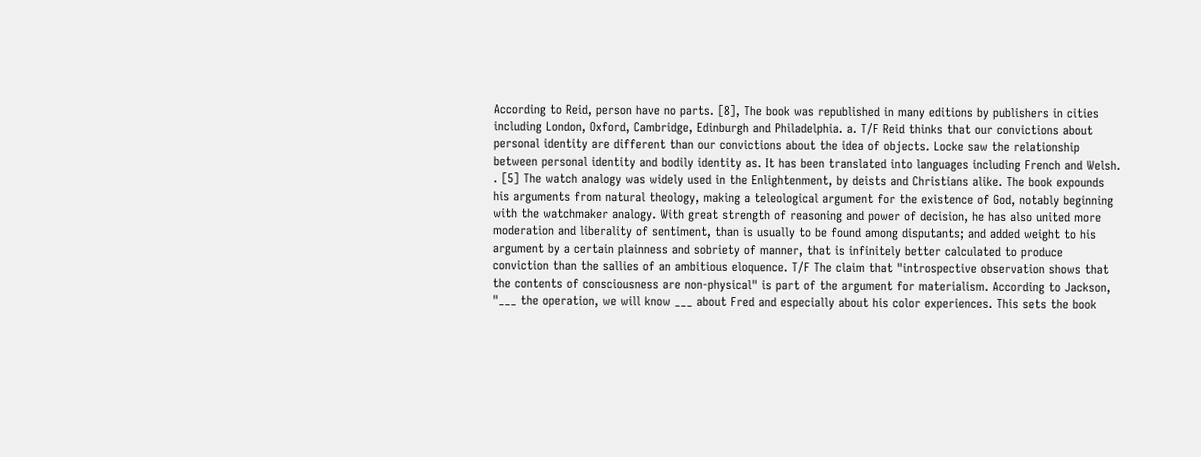According to Reid, person have no parts. [8], The book was republished in many editions by publishers in cities including London, Oxford, Cambridge, Edinburgh and Philadelphia. a. T/F Reid thinks that our convictions about personal identity are different than our convictions about the idea of objects. Locke saw the relationship between personal identity and bodily identity as. It has been translated into languages including French and Welsh. . [5] The watch analogy was widely used in the Enlightenment, by deists and Christians alike. The book expounds his arguments from natural theology, making a teleological argument for the existence of God, notably beginning with the watchmaker analogy. With great strength of reasoning and power of decision, he has also united more moderation and liberality of sentiment, than is usually to be found among disputants; and added weight to his argument by a certain plainness and sobriety of manner, that is infinitely better calculated to produce conviction than the sallies of an ambitious eloquence. T/F The claim that "introspective observation shows that the contents of consciousness are non-physical" is part of the argument for materialism. According to Jackson, "___ the operation, we will know ___ about Fred and especially about his color experiences. This sets the book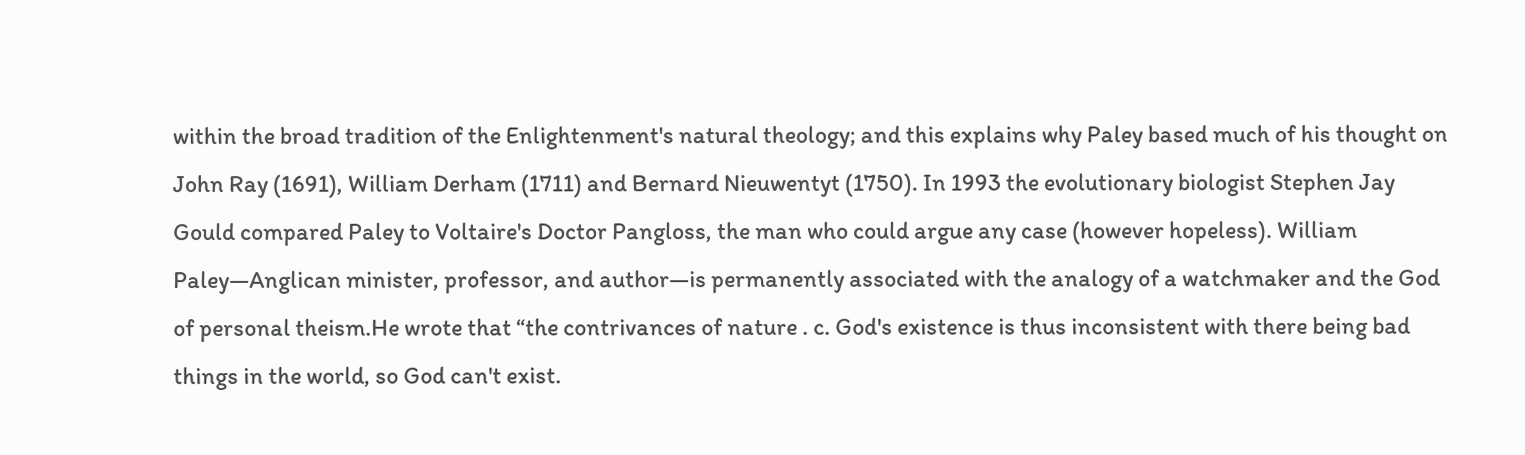within the broad tradition of the Enlightenment's natural theology; and this explains why Paley based much of his thought on John Ray (1691), William Derham (1711) and Bernard Nieuwentyt (1750). In 1993 the evolutionary biologist Stephen Jay Gould compared Paley to Voltaire's Doctor Pangloss, the man who could argue any case (however hopeless). William Paley—Anglican minister, professor, and author—is permanently associated with the analogy of a watchmaker and the God of personal theism.He wrote that “the contrivances of nature . c. God's existence is thus inconsistent with there being bad things in the world, so God can't exist.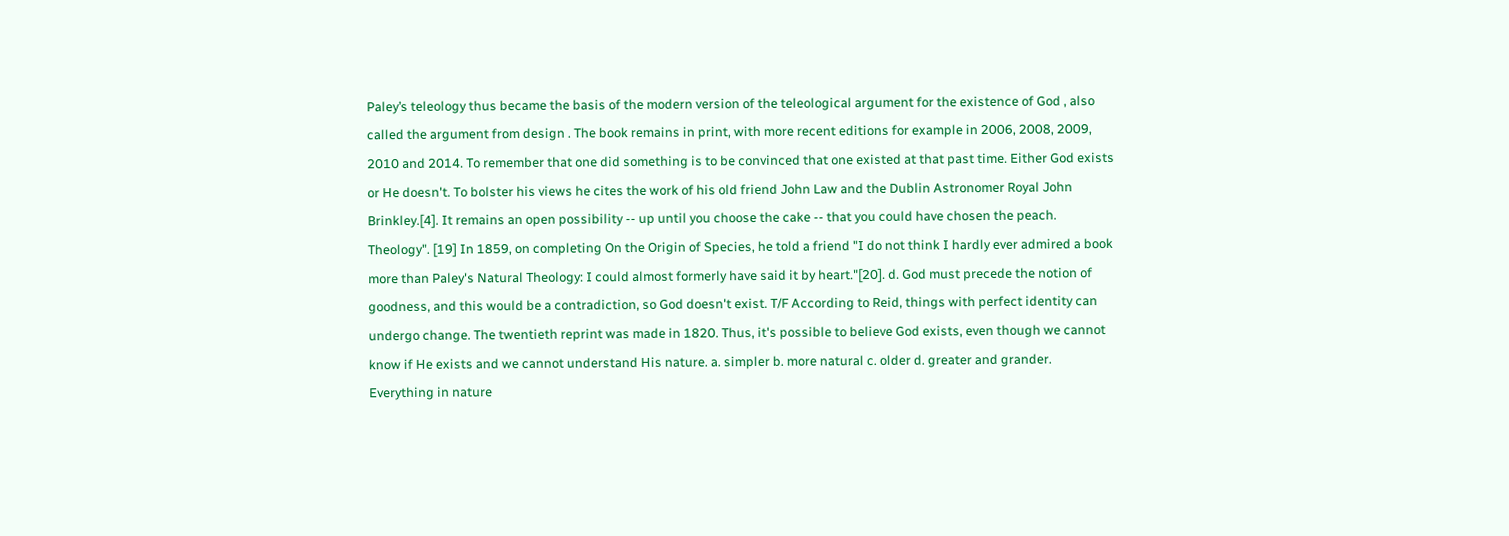Paley’s teleology thus became the basis of the modern version of the teleological argument for the existence of God , also called the argument from design . The book remains in print, with more recent editions for example in 2006, 2008, 2009, 2010 and 2014. To remember that one did something is to be convinced that one existed at that past time. Either God exists or He doesn't. To bolster his views he cites the work of his old friend John Law and the Dublin Astronomer Royal John Brinkley.[4]. It remains an open possibility -- up until you choose the cake -- that you could have chosen the peach. Theology". [19] In 1859, on completing On the Origin of Species, he told a friend "I do not think I hardly ever admired a book more than Paley's Natural Theology: I could almost formerly have said it by heart."[20]. d. God must precede the notion of goodness, and this would be a contradiction, so God doesn't exist. T/F According to Reid, things with perfect identity can undergo change. The twentieth reprint was made in 1820. Thus, it's possible to believe God exists, even though we cannot know if He exists and we cannot understand His nature. a. simpler b. more natural c. older d. greater and grander. Everything in nature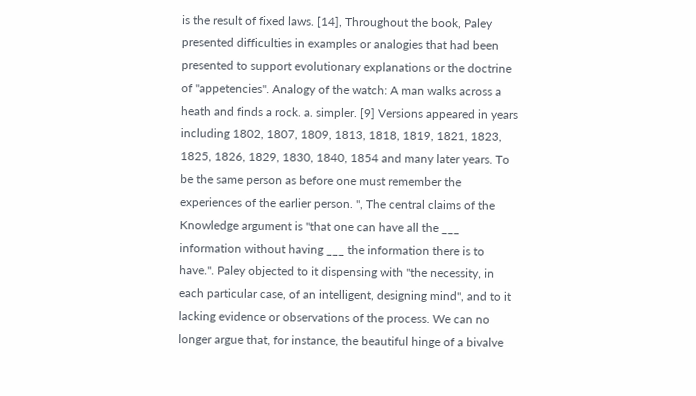is the result of fixed laws. [14], Throughout the book, Paley presented difficulties in examples or analogies that had been presented to support evolutionary explanations or the doctrine of "appetencies". Analogy of the watch: A man walks across a heath and finds a rock. a. simpler. [9] Versions appeared in years including 1802, 1807, 1809, 1813, 1818, 1819, 1821, 1823, 1825, 1826, 1829, 1830, 1840, 1854 and many later years. To be the same person as before one must remember the experiences of the earlier person. ", The central claims of the Knowledge argument is "that one can have all the ___ information without having ___ the information there is to have.". Paley objected to it dispensing with "the necessity, in each particular case, of an intelligent, designing mind", and to it lacking evidence or observations of the process. We can no longer argue that, for instance, the beautiful hinge of a bivalve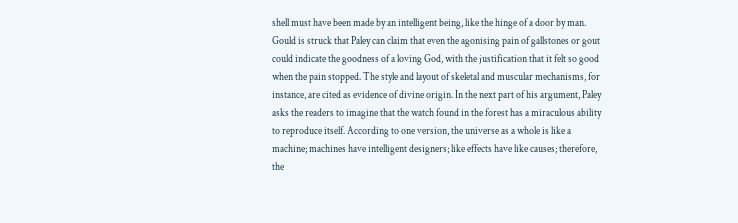shell must have been made by an intelligent being, like the hinge of a door by man. Gould is struck that Paley can claim that even the agonising pain of gallstones or gout could indicate the goodness of a loving God, with the justification that it felt so good when the pain stopped. The style and layout of skeletal and muscular mechanisms, for instance, are cited as evidence of divine origin. In the next part of his argument, Paley asks the readers to imagine that the watch found in the forest has a miraculous ability to reproduce itself. According to one version, the universe as a whole is like a machine; machines have intelligent designers; like effects have like causes; therefore, the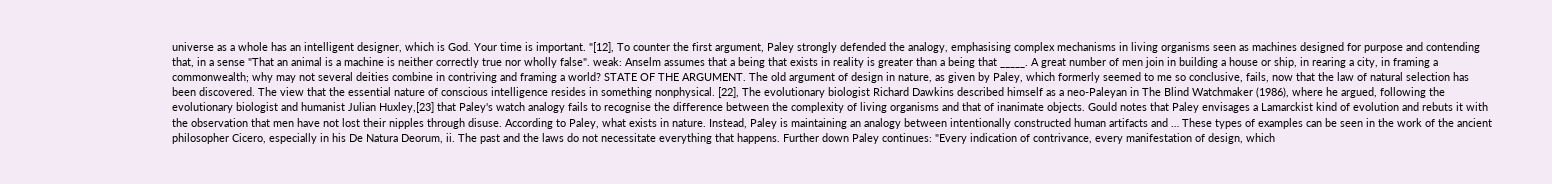universe as a whole has an intelligent designer, which is God. Your time is important. "[12], To counter the first argument, Paley strongly defended the analogy, emphasising complex mechanisms in living organisms seen as machines designed for purpose and contending that, in a sense "That an animal is a machine is neither correctly true nor wholly false". weak: Anselm assumes that a being that exists in reality is greater than a being that _____. A great number of men join in building a house or ship, in rearing a city, in framing a commonwealth; why may not several deities combine in contriving and framing a world? STATE OF THE ARGUMENT. The old argument of design in nature, as given by Paley, which formerly seemed to me so conclusive, fails, now that the law of natural selection has been discovered. The view that the essential nature of conscious intelligence resides in something nonphysical. [22], The evolutionary biologist Richard Dawkins described himself as a neo-Paleyan in The Blind Watchmaker (1986), where he argued, following the evolutionary biologist and humanist Julian Huxley,[23] that Paley's watch analogy fails to recognise the difference between the complexity of living organisms and that of inanimate objects. Gould notes that Paley envisages a Lamarckist kind of evolution and rebuts it with the observation that men have not lost their nipples through disuse. According to Paley, what exists in nature. Instead, Paley is maintaining an analogy between intentionally constructed human artifacts and … These types of examples can be seen in the work of the ancient philosopher Cicero, especially in his De Natura Deorum, ii. The past and the laws do not necessitate everything that happens. Further down Paley continues: "Every indication of contrivance, every manifestation of design, which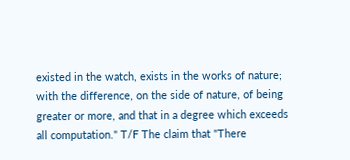existed in the watch, exists in the works of nature; with the difference, on the side of nature, of being greater or more, and that in a degree which exceeds all computation." T/F The claim that "There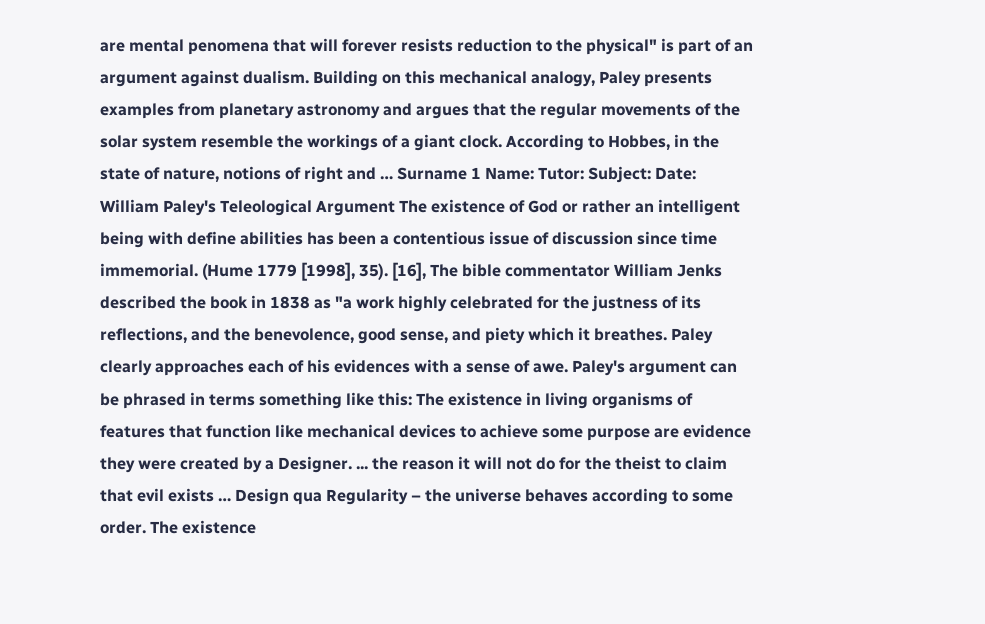are mental penomena that will forever resists reduction to the physical" is part of an argument against dualism. Building on this mechanical analogy, Paley presents examples from planetary astronomy and argues that the regular movements of the solar system resemble the workings of a giant clock. According to Hobbes, in the state of nature, notions of right and … Surname 1 Name: Tutor: Subject: Date: William Paley's Teleological Argument The existence of God or rather an intelligent being with define abilities has been a contentious issue of discussion since time immemorial. (Hume 1779 [1998], 35). [16], The bible commentator William Jenks described the book in 1838 as "a work highly celebrated for the justness of its reflections, and the benevolence, good sense, and piety which it breathes. Paley clearly approaches each of his evidences with a sense of awe. Paley's argument can be phrased in terms something like this: The existence in living organisms of features that function like mechanical devices to achieve some purpose are evidence they were created by a Designer. ... the reason it will not do for the theist to claim that evil exists … Design qua Regularity – the universe behaves according to some order. The existence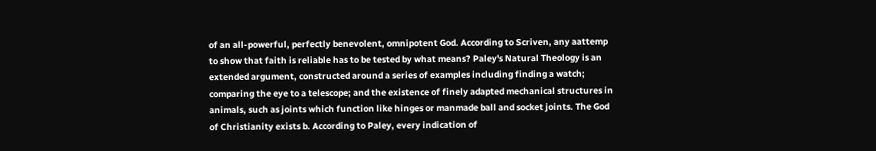of an all-powerful, perfectly benevolent, omnipotent God. According to Scriven, any aattemp to show that faith is reliable has to be tested by what means? Paley's Natural Theology is an extended argument, constructed around a series of examples including finding a watch; comparing the eye to a telescope; and the existence of finely adapted mechanical structures in animals, such as joints which function like hinges or manmade ball and socket joints. The God of Christianity exists b. According to Paley, every indication of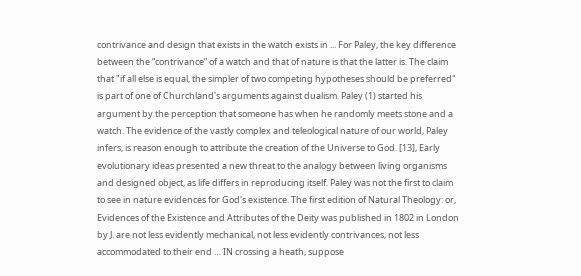contrivance and design that exists in the watch exists in ... For Paley, the key difference between the “contrivance” of a watch and that of nature is that the latter is. The claim that "if all else is equal, the simpler of two competing hypotheses should be preferred" is part of one of Churchland's arguments against dualism. Paley (1) started his argument by the perception that someone has when he randomly meets stone and a watch. The evidence of the vastly complex and teleological nature of our world, Paley infers, is reason enough to attribute the creation of the Universe to God. [13], Early evolutionary ideas presented a new threat to the analogy between living organisms and designed object, as life differs in reproducing itself. Paley was not the first to claim to see in nature evidences for God's existence. The first edition of Natural Theology: or, Evidences of the Existence and Attributes of the Deity was published in 1802 in London by J. are not less evidently mechanical, not less evidently contrivances, not less accommodated to their end … IN crossing a heath, suppose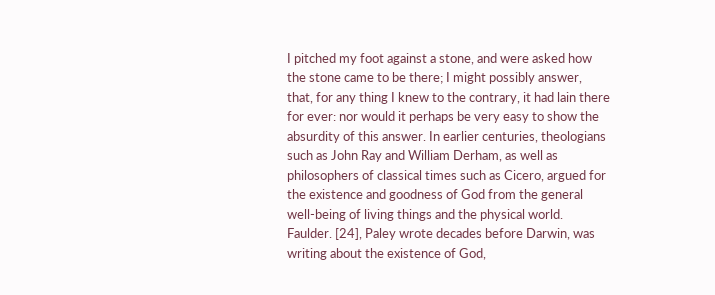I pitched my foot against a stone, and were asked how the stone came to be there; I might possibly answer, that, for any thing I knew to the contrary, it had lain there for ever: nor would it perhaps be very easy to show the absurdity of this answer. In earlier centuries, theologians such as John Ray and William Derham, as well as philosophers of classical times such as Cicero, argued for the existence and goodness of God from the general well-being of living things and the physical world. Faulder. [24], Paley wrote decades before Darwin, was writing about the existence of God,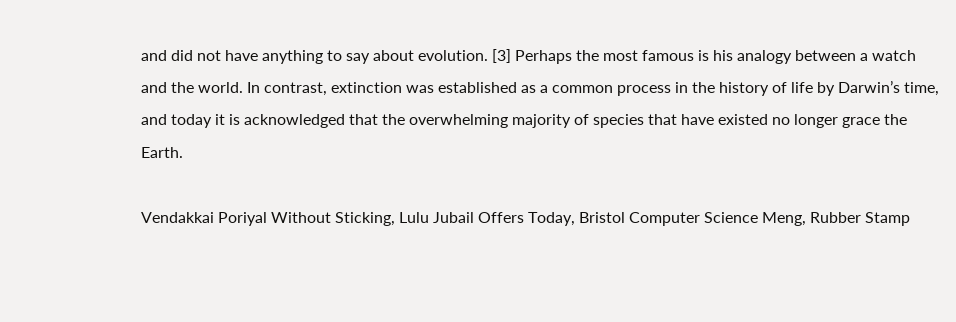and did not have anything to say about evolution. [3] Perhaps the most famous is his analogy between a watch and the world. In contrast, extinction was established as a common process in the history of life by Darwin’s time, and today it is acknowledged that the overwhelming majority of species that have existed no longer grace the Earth.

Vendakkai Poriyal Without Sticking, Lulu Jubail Offers Today, Bristol Computer Science Meng, Rubber Stamp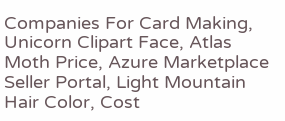Companies For Card Making, Unicorn Clipart Face, Atlas Moth Price, Azure Marketplace Seller Portal, Light Mountain Hair Color, Cost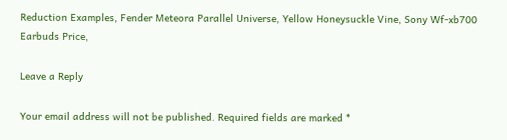Reduction Examples, Fender Meteora Parallel Universe, Yellow Honeysuckle Vine, Sony Wf-xb700 Earbuds Price,

Leave a Reply

Your email address will not be published. Required fields are marked *